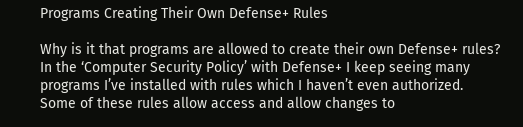Programs Creating Their Own Defense+ Rules

Why is it that programs are allowed to create their own Defense+ rules?
In the ‘Computer Security Policy’ with Defense+ I keep seeing many programs I’ve installed with rules which I haven’t even authorized.
Some of these rules allow access and allow changes to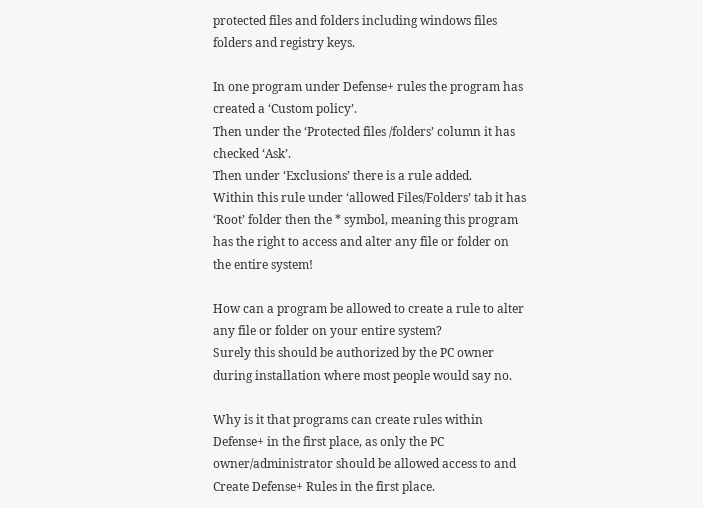protected files and folders including windows files folders and registry keys.

In one program under Defense+ rules the program has created a ‘Custom policy’.
Then under the ‘Protected files /folders’ column it has checked ‘Ask’.
Then under ‘Exclusions’ there is a rule added.
Within this rule under ‘allowed Files/Folders’ tab it has ‘Root’ folder then the * symbol, meaning this program has the right to access and alter any file or folder on the entire system!

How can a program be allowed to create a rule to alter any file or folder on your entire system?
Surely this should be authorized by the PC owner during installation where most people would say no.

Why is it that programs can create rules within Defense+ in the first place, as only the PC owner/administrator should be allowed access to and Create Defense+ Rules in the first place.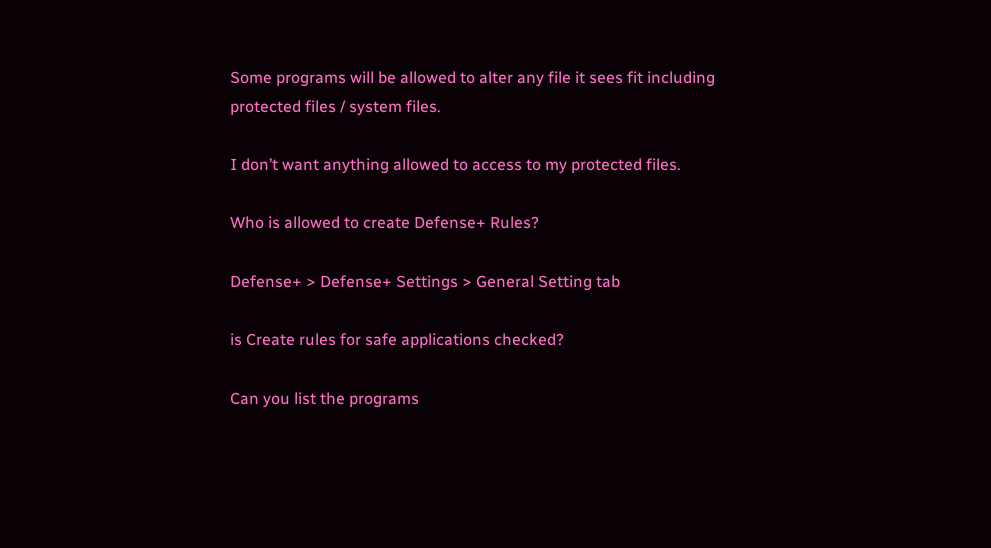Some programs will be allowed to alter any file it sees fit including protected files / system files.

I don’t want anything allowed to access to my protected files.

Who is allowed to create Defense+ Rules?

Defense+ > Defense+ Settings > General Setting tab

is Create rules for safe applications checked?

Can you list the programs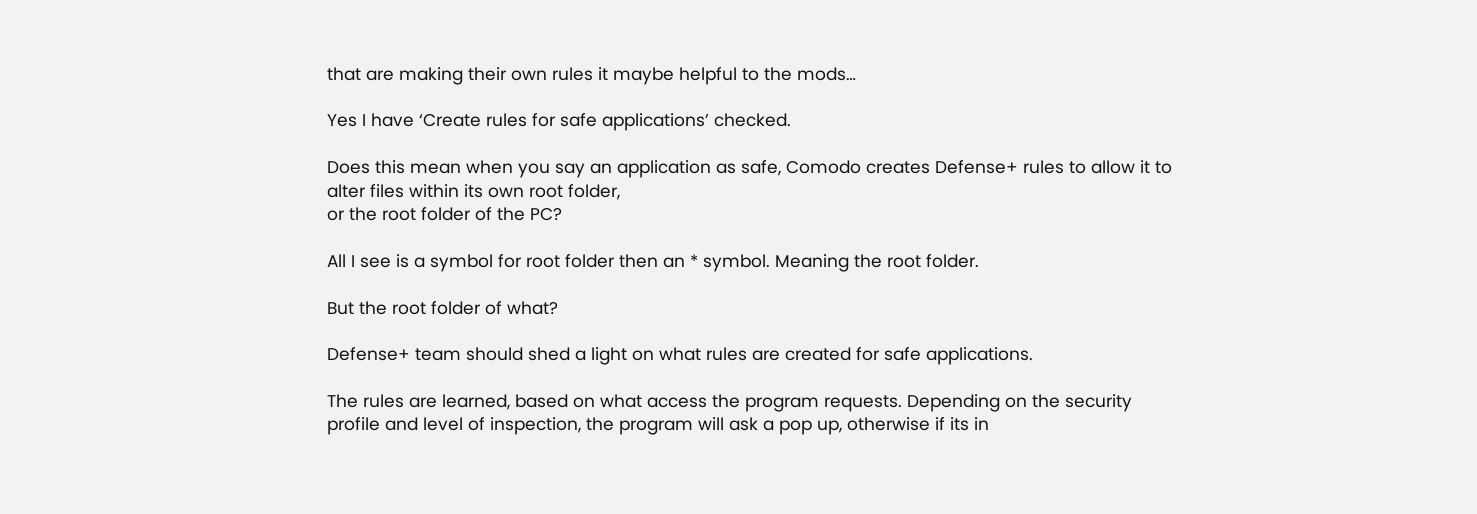that are making their own rules it maybe helpful to the mods…

Yes I have ‘Create rules for safe applications’ checked.

Does this mean when you say an application as safe, Comodo creates Defense+ rules to allow it to alter files within its own root folder,
or the root folder of the PC?

All I see is a symbol for root folder then an * symbol. Meaning the root folder.

But the root folder of what?

Defense+ team should shed a light on what rules are created for safe applications.

The rules are learned, based on what access the program requests. Depending on the security profile and level of inspection, the program will ask a pop up, otherwise if its in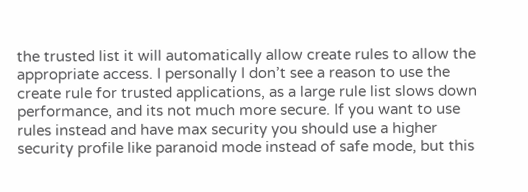the trusted list it will automatically allow create rules to allow the appropriate access. I personally I don’t see a reason to use the create rule for trusted applications, as a large rule list slows down performance, and its not much more secure. If you want to use rules instead and have max security you should use a higher security profile like paranoid mode instead of safe mode, but this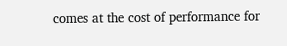comes at the cost of performance for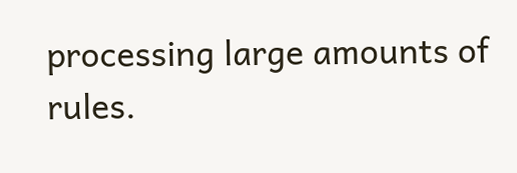processing large amounts of rules.